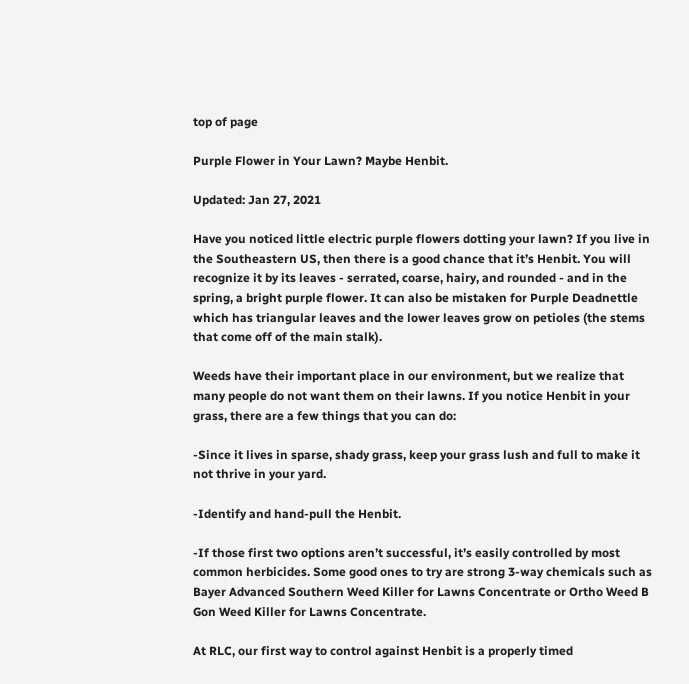top of page

Purple Flower in Your Lawn? Maybe Henbit.

Updated: Jan 27, 2021

Have you noticed little electric purple flowers dotting your lawn? If you live in the Southeastern US, then there is a good chance that it’s Henbit. You will recognize it by its leaves - serrated, coarse, hairy, and rounded - and in the spring, a bright purple flower. It can also be mistaken for Purple Deadnettle which has triangular leaves and the lower leaves grow on petioles (the stems that come off of the main stalk).

Weeds have their important place in our environment, but we realize that many people do not want them on their lawns. If you notice Henbit in your grass, there are a few things that you can do:

-Since it lives in sparse, shady grass, keep your grass lush and full to make it not thrive in your yard.

-Identify and hand-pull the Henbit.

-If those first two options aren’t successful, it’s easily controlled by most common herbicides. Some good ones to try are strong 3-way chemicals such as Bayer Advanced Southern Weed Killer for Lawns Concentrate or Ortho Weed B Gon Weed Killer for Lawns Concentrate.

At RLC, our first way to control against Henbit is a properly timed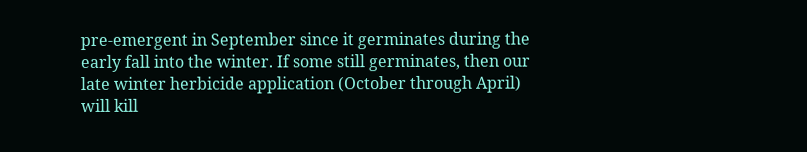pre-emergent in September since it germinates during the early fall into the winter. If some still germinates, then our late winter herbicide application (October through April) will kill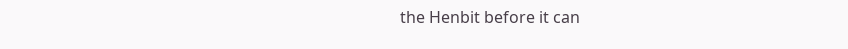the Henbit before it can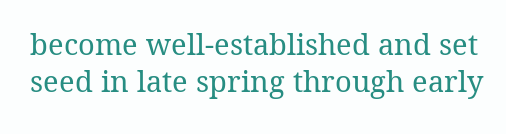become well-established and set seed in late spring through early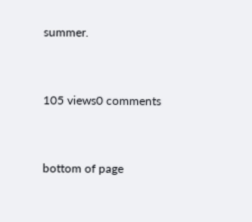summer.


105 views0 comments


bottom of page